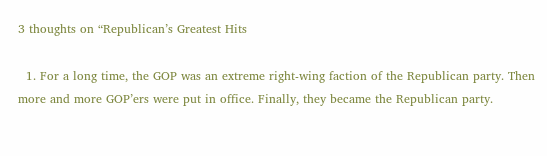3 thoughts on “Republican’s Greatest Hits

  1. For a long time, the GOP was an extreme right-wing faction of the Republican party. Then more and more GOP’ers were put in office. Finally, they became the Republican party.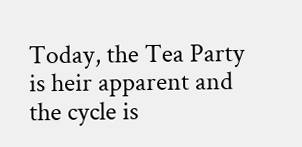Today, the Tea Party is heir apparent and the cycle is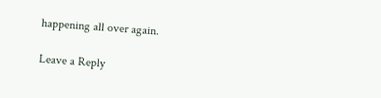happening all over again.

Leave a Reply